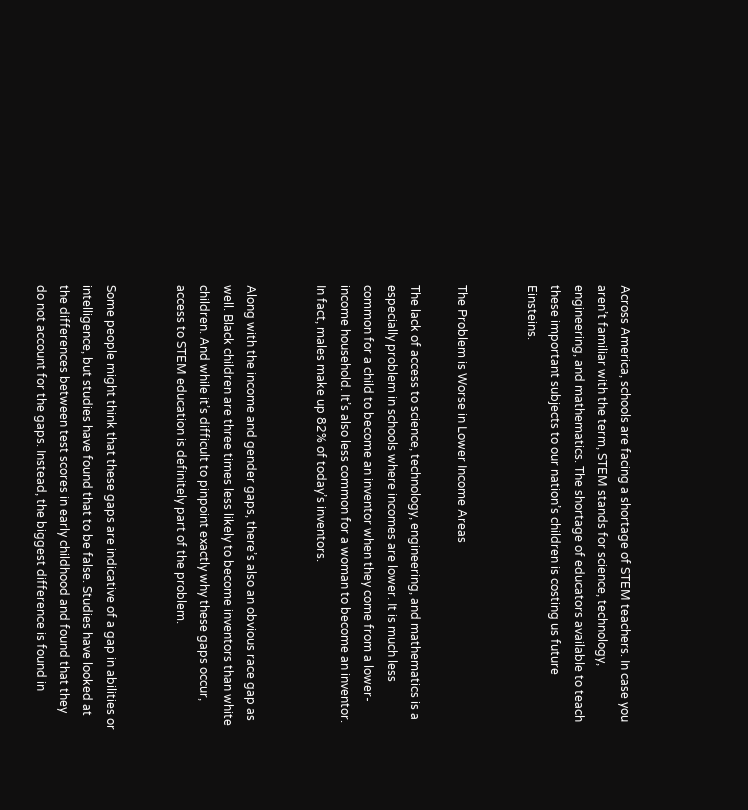Across America, schools are facing a shortage of STEM teachers. In case you aren’t familiar with the term, STEM stands for science, technology, engineering, and mathematics. The shortage of educators available to teach these important subjects to our nation’s children is costing us future Einsteins.


The Problem is Worse in Lower Income Areas

The lack of access to science, technology, engineering, and mathematics is a especially problem in schools where incomes are lower. It is much less common for a child to become an inventor when they come from a lower-income household. It’s also less common for a woman to become an inventor. In fact, males make up 82% of today’s inventors.


Along with the income and gender gaps, there’s also an obvious race gap as well. Black children are three times less likely to become inventors than white children. And while it’s difficult to pinpoint exactly why these gaps occur, access to STEM education is definitely part of the problem.


Some people might think that these gaps are indicative of a gap in abilities or intelligence, but studies have found that to be false. Studies have looked at the differences between test scores in early childhood and found that they do not account for the gaps. Instead, the biggest difference is found in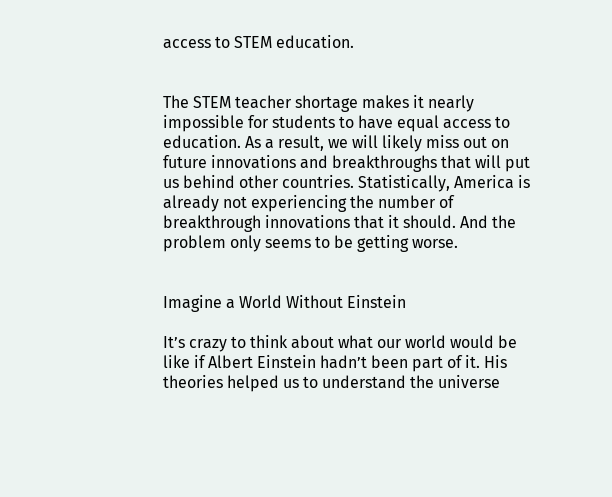access to STEM education.


The STEM teacher shortage makes it nearly impossible for students to have equal access to education. As a result, we will likely miss out on future innovations and breakthroughs that will put us behind other countries. Statistically, America is already not experiencing the number of breakthrough innovations that it should. And the problem only seems to be getting worse.


Imagine a World Without Einstein

It’s crazy to think about what our world would be like if Albert Einstein hadn’t been part of it. His theories helped us to understand the universe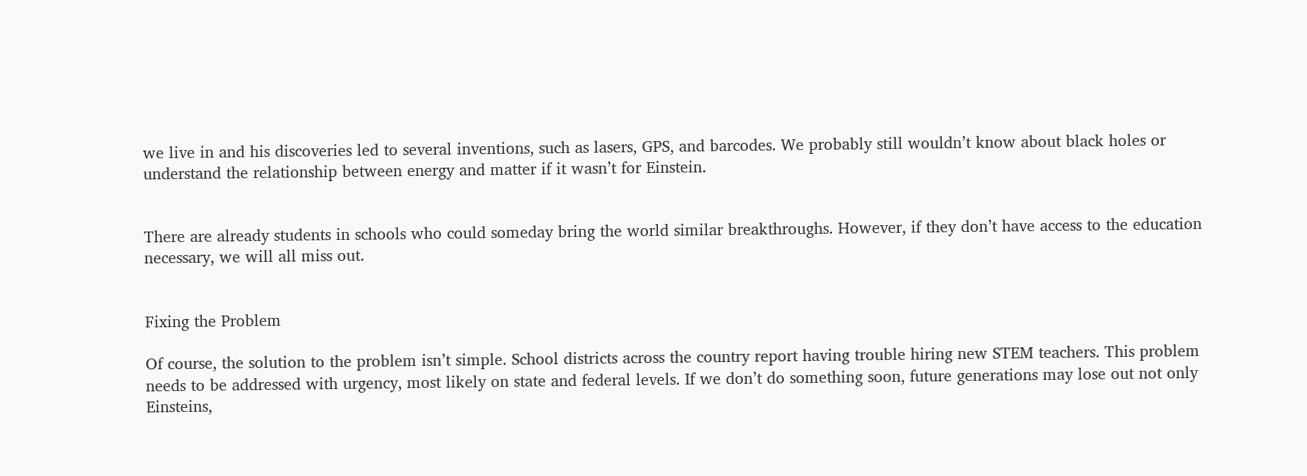we live in and his discoveries led to several inventions, such as lasers, GPS, and barcodes. We probably still wouldn’t know about black holes or understand the relationship between energy and matter if it wasn’t for Einstein.


There are already students in schools who could someday bring the world similar breakthroughs. However, if they don’t have access to the education necessary, we will all miss out.


Fixing the Problem

Of course, the solution to the problem isn’t simple. School districts across the country report having trouble hiring new STEM teachers. This problem needs to be addressed with urgency, most likely on state and federal levels. If we don’t do something soon, future generations may lose out not only Einsteins,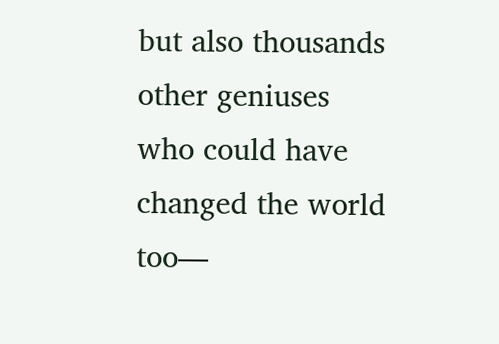but also thousands other geniuses who could have changed the world too—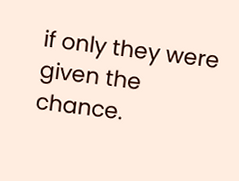if only they were given the chance.